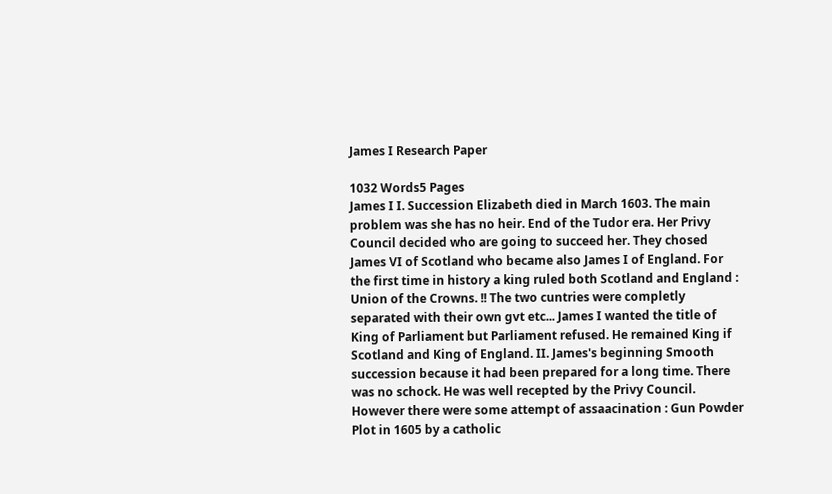James I Research Paper

1032 Words5 Pages
James I I. Succession Elizabeth died in March 1603. The main problem was she has no heir. End of the Tudor era. Her Privy Council decided who are going to succeed her. They chosed James VI of Scotland who became also James I of England. For the first time in history a king ruled both Scotland and England : Union of the Crowns. !! The two cuntries were completly separated with their own gvt etc... James I wanted the title of King of Parliament but Parliament refused. He remained King if Scotland and King of England. II. James's beginning Smooth succession because it had been prepared for a long time. There was no schock. He was well recepted by the Privy Council. However there were some attempt of assaacination : Gun Powder Plot in 1605 by a catholic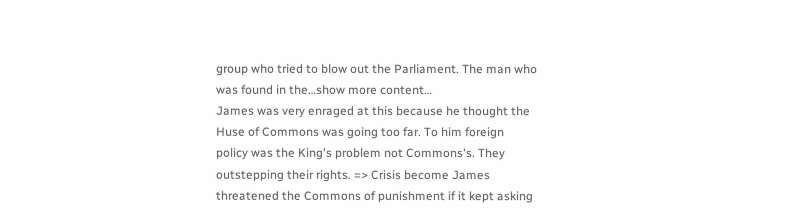group who tried to blow out the Parliament. The man who was found in the…show more content…
James was very enraged at this because he thought the Huse of Commons was going too far. To him foreign policy was the King's problem not Commons's. They outstepping their rights. => Crisis become James threatened the Commons of punishment if it kept asking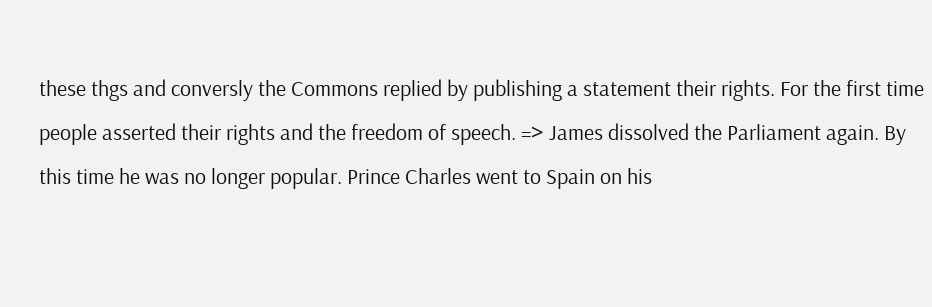these thgs and conversly the Commons replied by publishing a statement their rights. For the first time people asserted their rights and the freedom of speech. => James dissolved the Parliament again. By this time he was no longer popular. Prince Charles went to Spain on his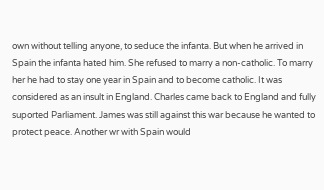own without telling anyone, to seduce the infanta. But when he arrived in Spain the infanta hated him. She refused to marry a non-catholic. To marry her he had to stay one year in Spain and to become catholic. It was considered as an insult in England. Charles came back to England and fully suported Parliament. James was still against this war because he wanted to protect peace. Another wr with Spain would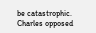be catastrophic. Charles opposed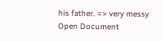his father. => very messy
Open Document